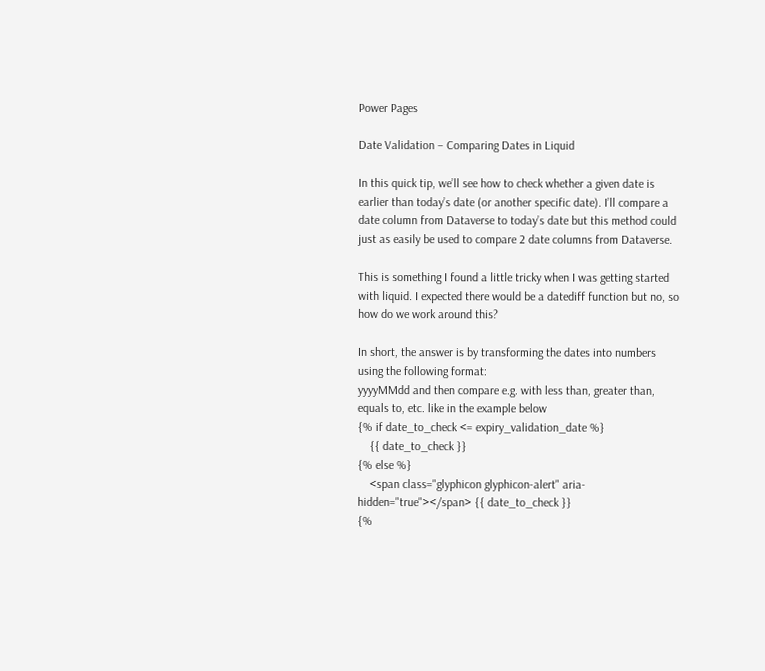Power Pages

Date Validation – Comparing Dates in Liquid

In this quick tip, we’ll see how to check whether a given date is earlier than today’s date (or another specific date). I’ll compare a date column from Dataverse to today’s date but this method could just as easily be used to compare 2 date columns from Dataverse.

This is something I found a little tricky when I was getting started with liquid. I expected there would be a datediff function but no, so how do we work around this?

In short, the answer is by transforming the dates into numbers using the following format:
yyyyMMdd and then compare e.g. with less than, greater than, equals to, etc. like in the example below
{% if date_to_check <= expiry_validation_date %}
    {{ date_to_check }}
{% else %}
    <span class="glyphicon glyphicon-alert" aria-hidden="true"></span> {{ date_to_check }}
{%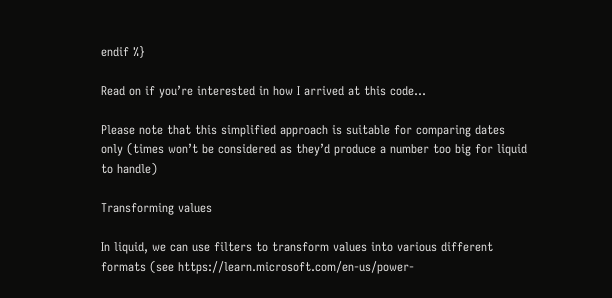endif %}

Read on if you’re interested in how I arrived at this code…

Please note that this simplified approach is suitable for comparing dates only (times won’t be considered as they’d produce a number too big for liquid to handle)

Transforming values

In liquid, we can use filters to transform values into various different formats (see https://learn.microsoft.com/en-us/power-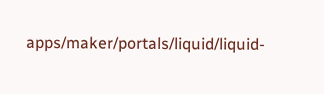apps/maker/portals/liquid/liquid-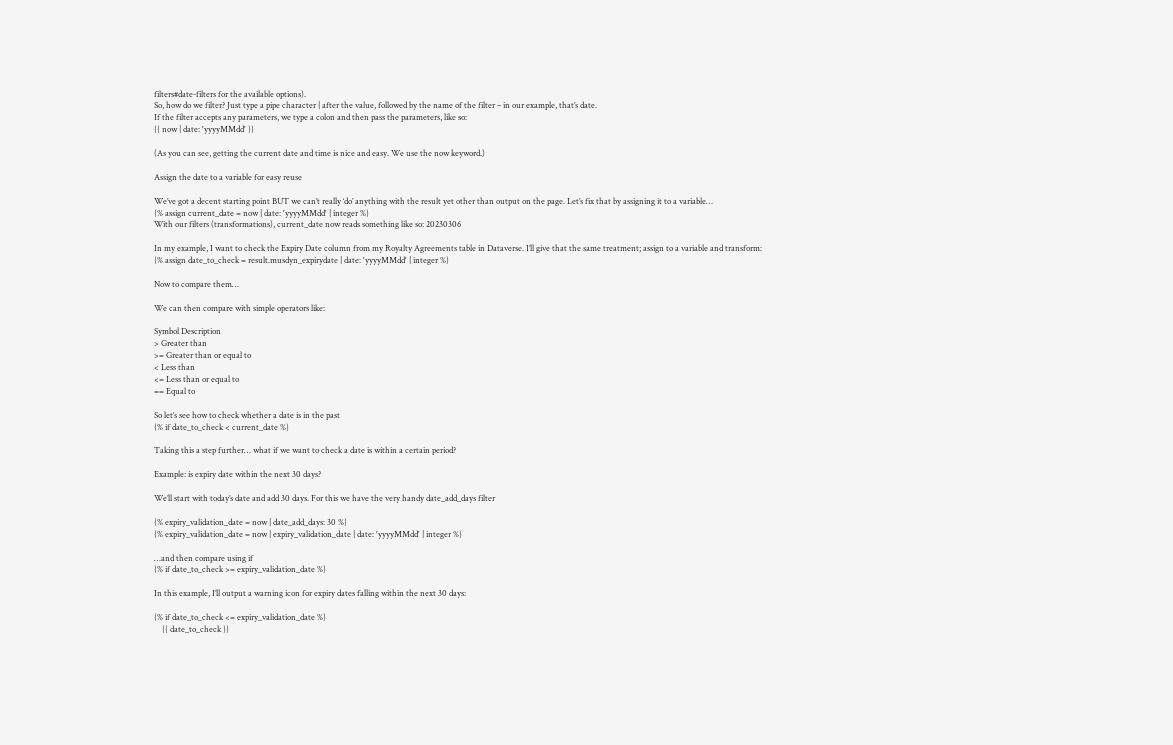filters#date-filters for the available options).
So, how do we filter? Just type a pipe character | after the value, followed by the name of the filter – in our example, that’s date.
If the filter accepts any parameters, we type a colon and then pass the parameters, like so:
{{ now | date: 'yyyyMMdd' }}

(As you can see, getting the current date and time is nice and easy. We use the now keyword.)

Assign the date to a variable for easy reuse

We’ve got a decent starting point BUT we can’t really ‘do’ anything with the result yet other than output on the page. Let’s fix that by assigning it to a variable…
{% assign current_date = now | date: 'yyyyMMdd' | integer %}
With our filters (transformations), current_date now reads something like so: 20230306

In my example, I want to check the Expiry Date column from my Royalty Agreements table in Dataverse. I’ll give that the same treatment; assign to a variable and transform:
{% assign date_to_check = result.musdyn_expirydate | date: 'yyyyMMdd' | integer %}

Now to compare them…

We can then compare with simple operators like:

Symbol Description
> Greater than
>= Greater than or equal to
< Less than
<= Less than or equal to
== Equal to

So let’s see how to check whether a date is in the past
{% if date_to_check < current_date %}

Taking this a step further… what if we want to check a date is within a certain period?

Example: is expiry date within the next 30 days?

We’ll start with today’s date and add 30 days. For this we have the very handy date_add_days filter

{% expiry_validation_date = now | date_add_days: 30 %}
{% expiry_validation_date = now | expiry_validation_date | date: 'yyyyMMdd' | integer %}

…and then compare using if
{% if date_to_check >= expiry_validation_date %}

In this example, I’ll output a warning icon for expiry dates falling within the next 30 days:

{% if date_to_check <= expiry_validation_date %}
    {{ date_to_check }}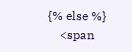{% else %}
    <span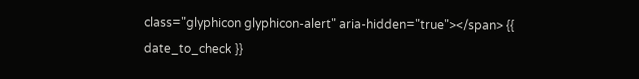class="glyphicon glyphicon-alert" aria-hidden="true"></span> {{ date_to_check }}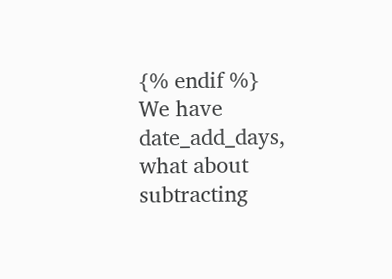{% endif %}
We have date_add_days, what about subtracting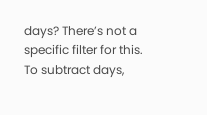days? There’s not a specific filter for this. To subtract days,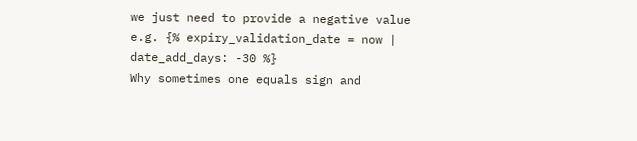we just need to provide a negative value e.g. {% expiry_validation_date = now | date_add_days: -30 %}
Why sometimes one equals sign and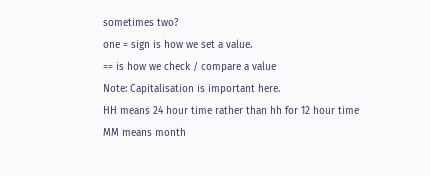sometimes two?
one = sign is how we set a value.
== is how we check / compare a value
Note: Capitalisation is important here.
HH means 24 hour time rather than hh for 12 hour time
MM means month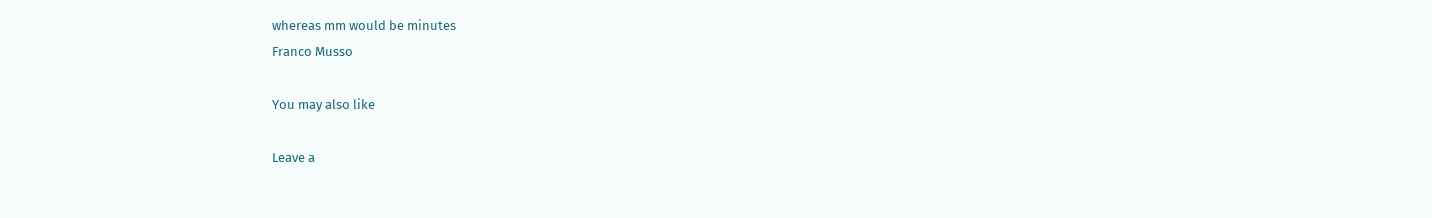whereas mm would be minutes
Franco Musso

You may also like

Leave a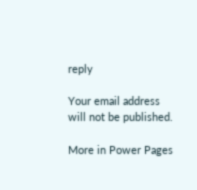reply

Your email address will not be published.

More in Power Pages